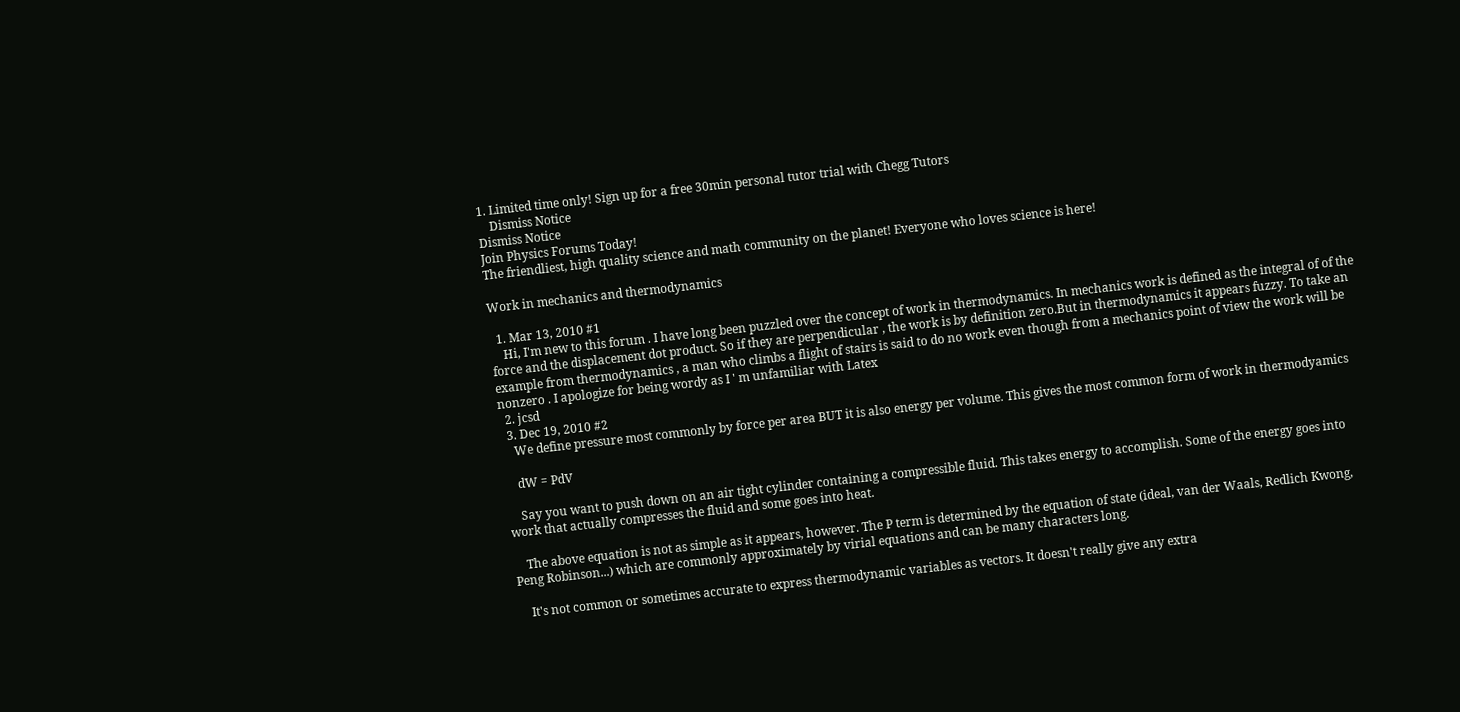1. Limited time only! Sign up for a free 30min personal tutor trial with Chegg Tutors
    Dismiss Notice
Dismiss Notice
Join Physics Forums Today!
The friendliest, high quality science and math community on the planet! Everyone who loves science is here!

Work in mechanics and thermodynamics

  1. Mar 13, 2010 #1
    Hi, I'm new to this forum . I have long been puzzled over the concept of work in thermodynamics. In mechanics work is defined as the integral of of the force and the displacement dot product. So if they are perpendicular , the work is by definition zero.But in thermodynamics it appears fuzzy. To take an example from thermodynamics , a man who climbs a flight of stairs is said to do no work even though from a mechanics point of view the work will be nonzero . I apologize for being wordy as I ' m unfamiliar with Latex
  2. jcsd
  3. Dec 19, 2010 #2
    We define pressure most commonly by force per area BUT it is also energy per volume. This gives the most common form of work in thermodyamics

    dW = PdV

    Say you want to push down on an air tight cylinder containing a compressible fluid. This takes energy to accomplish. Some of the energy goes into work that actually compresses the fluid and some goes into heat.

    The above equation is not as simple as it appears, however. The P term is determined by the equation of state (ideal, van der Waals, Redlich Kwong, Peng Robinson...) which are commonly approximately by virial equations and can be many characters long.

    It's not common or sometimes accurate to express thermodynamic variables as vectors. It doesn't really give any extra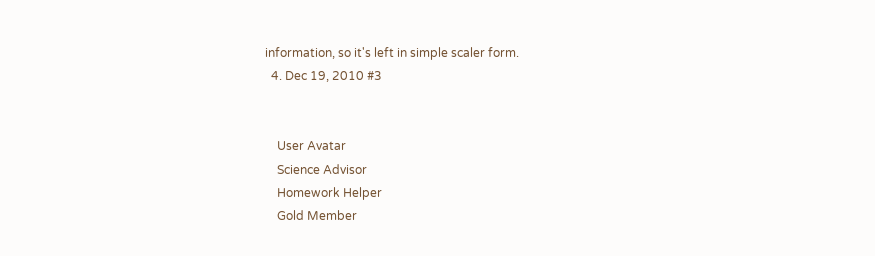information, so it's left in simple scaler form.
  4. Dec 19, 2010 #3


    User Avatar
    Science Advisor
    Homework Helper
    Gold Member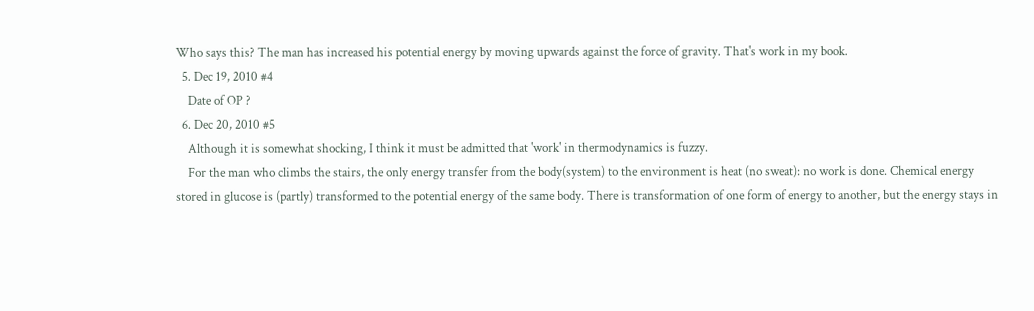Who says this? The man has increased his potential energy by moving upwards against the force of gravity. That's work in my book.
  5. Dec 19, 2010 #4
    Date of OP ?
  6. Dec 20, 2010 #5
    Although it is somewhat shocking, I think it must be admitted that 'work' in thermodynamics is fuzzy.
    For the man who climbs the stairs, the only energy transfer from the body(system) to the environment is heat (no sweat): no work is done. Chemical energy stored in glucose is (partly) transformed to the potential energy of the same body. There is transformation of one form of energy to another, but the energy stays in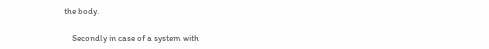the body.

    Secondly in case of a system with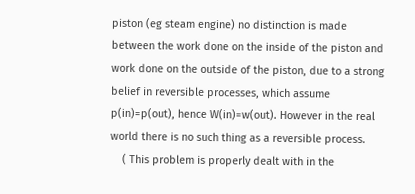piston (eg steam engine) no distinction is made between the work done on the inside of the piston and work done on the outside of the piston, due to a strong belief in reversible processes, which assume p(in)=p(out), hence W(in)=w(out). However in the real world there is no such thing as a reversible process.
    ( This problem is properly dealt with in the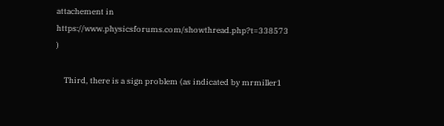attachement in https://www.physicsforums.com/showthread.php?t=338573 )

    Third, there is a sign problem (as indicated by mrmiller1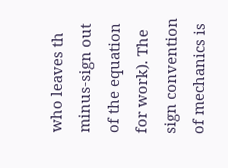who leaves th minus-sign out of the equation for work). The sign convention of mechanics is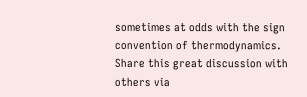sometimes at odds with the sign convention of thermodynamics.
Share this great discussion with others via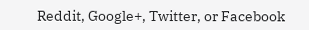Reddit, Google+, Twitter, or Facebook